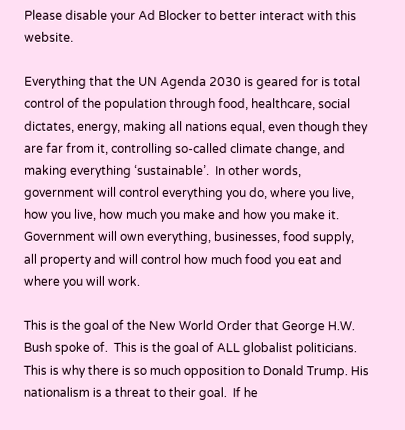Please disable your Ad Blocker to better interact with this website.

Everything that the UN Agenda 2030 is geared for is total control of the population through food, healthcare, social dictates, energy, making all nations equal, even though they are far from it, controlling so-called climate change, and making everything ‘sustainable’.  In other words, government will control everything you do, where you live, how you live, how much you make and how you make it.  Government will own everything, businesses, food supply, all property and will control how much food you eat and where you will work.

This is the goal of the New World Order that George H.W. Bush spoke of.  This is the goal of ALL globalist politicians.  This is why there is so much opposition to Donald Trump. His nationalism is a threat to their goal.  If he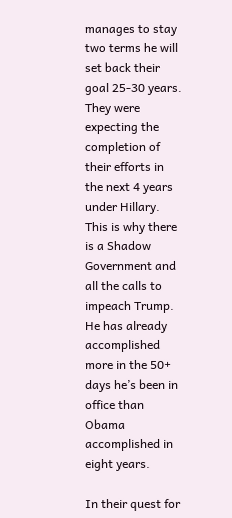manages to stay two terms he will set back their goal 25-30 years.  They were expecting the completion of their efforts in the next 4 years under Hillary.  This is why there is a Shadow Government and all the calls to impeach Trump.  He has already accomplished more in the 50+ days he’s been in office than Obama accomplished in eight years.

In their quest for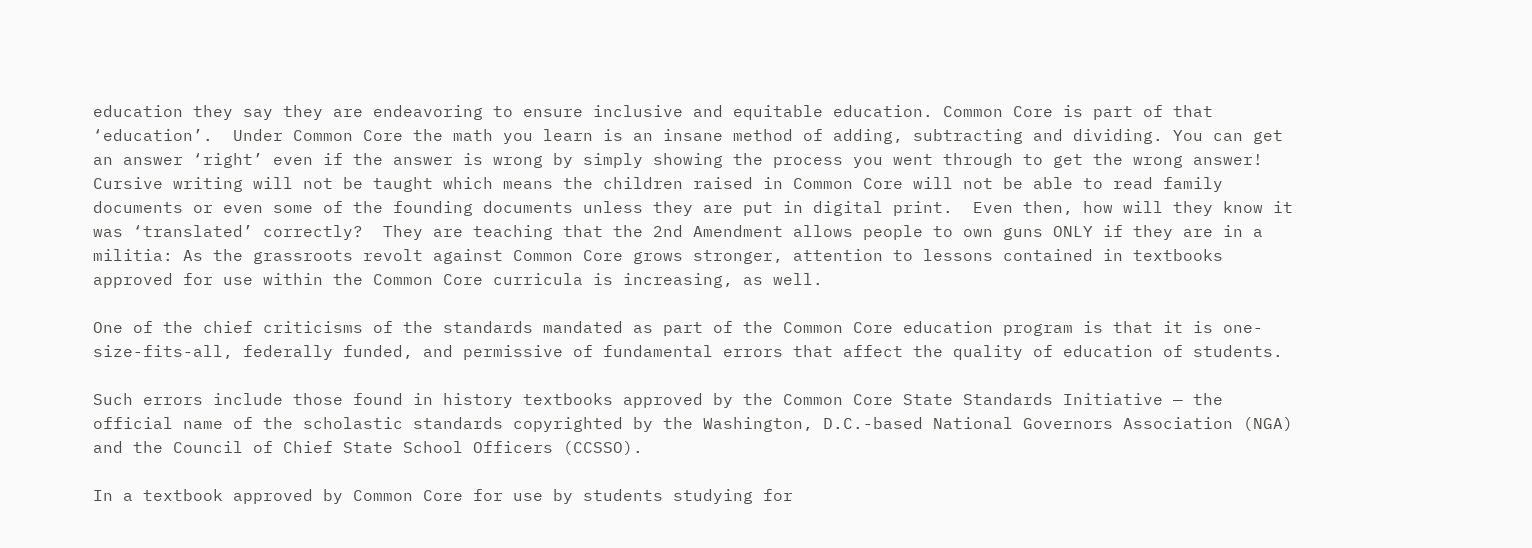education they say they are endeavoring to ensure inclusive and equitable education. Common Core is part of that ‘education’.  Under Common Core the math you learn is an insane method of adding, subtracting and dividing. You can get an answer ‘right’ even if the answer is wrong by simply showing the process you went through to get the wrong answer!  Cursive writing will not be taught which means the children raised in Common Core will not be able to read family documents or even some of the founding documents unless they are put in digital print.  Even then, how will they know it was ‘translated’ correctly?  They are teaching that the 2nd Amendment allows people to own guns ONLY if they are in a militia: As the grassroots revolt against Common Core grows stronger, attention to lessons contained in textbooks approved for use within the Common Core curricula is increasing, as well.

One of the chief criticisms of the standards mandated as part of the Common Core education program is that it is one-size-fits-all, federally funded, and permissive of fundamental errors that affect the quality of education of students.

Such errors include those found in history textbooks approved by the Common Core State Standards Initiative — the official name of the scholastic standards copyrighted by the Washington, D.C.-based National Governors Association (NGA) and the Council of Chief State School Officers (CCSSO).

In a textbook approved by Common Core for use by students studying for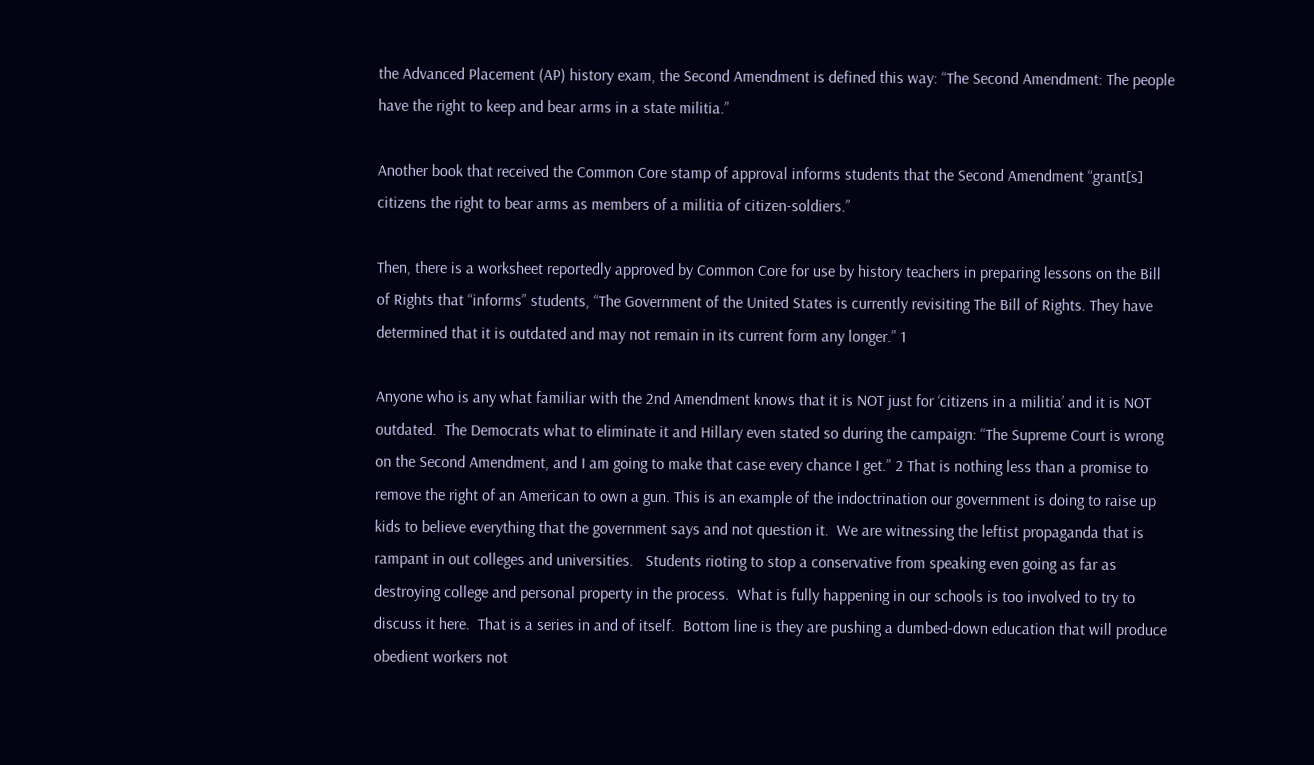the Advanced Placement (AP) history exam, the Second Amendment is defined this way: “The Second Amendment: The people have the right to keep and bear arms in a state militia.”

Another book that received the Common Core stamp of approval informs students that the Second Amendment “grant[s] citizens the right to bear arms as members of a militia of citizen-soldiers.”

Then, there is a worksheet reportedly approved by Common Core for use by history teachers in preparing lessons on the Bill of Rights that “informs” students, “The Government of the United States is currently revisiting The Bill of Rights. They have determined that it is outdated and may not remain in its current form any longer.” 1

Anyone who is any what familiar with the 2nd Amendment knows that it is NOT just for ‘citizens in a militia’ and it is NOT outdated.  The Democrats what to eliminate it and Hillary even stated so during the campaign: “The Supreme Court is wrong on the Second Amendment, and I am going to make that case every chance I get.” 2 That is nothing less than a promise to remove the right of an American to own a gun. This is an example of the indoctrination our government is doing to raise up kids to believe everything that the government says and not question it.  We are witnessing the leftist propaganda that is rampant in out colleges and universities.   Students rioting to stop a conservative from speaking even going as far as destroying college and personal property in the process.  What is fully happening in our schools is too involved to try to discuss it here.  That is a series in and of itself.  Bottom line is they are pushing a dumbed-down education that will produce obedient workers not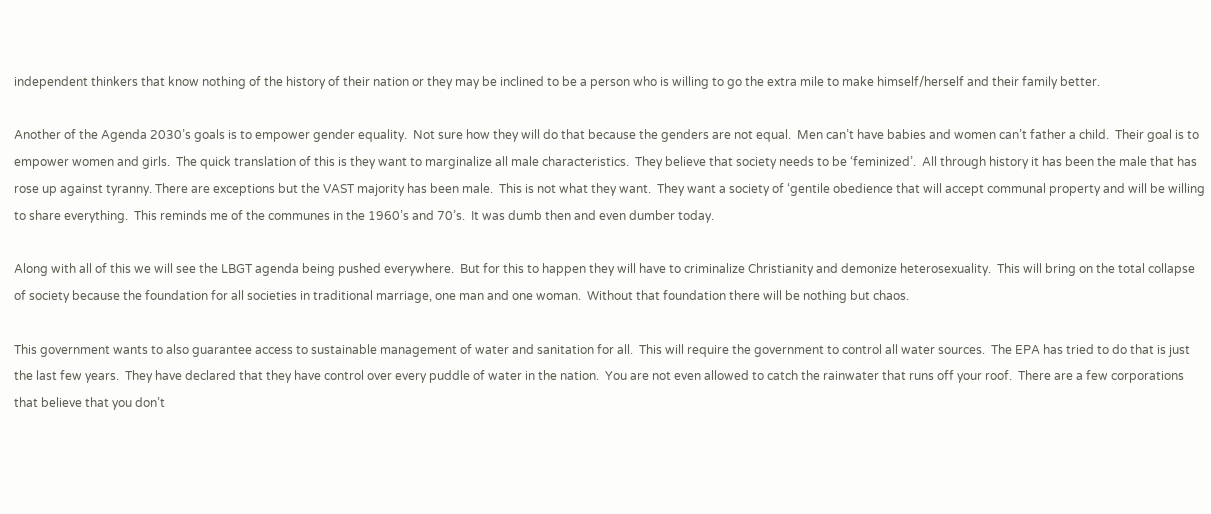independent thinkers that know nothing of the history of their nation or they may be inclined to be a person who is willing to go the extra mile to make himself/herself and their family better.

Another of the Agenda 2030’s goals is to empower gender equality.  Not sure how they will do that because the genders are not equal.  Men can’t have babies and women can’t father a child.  Their goal is to empower women and girls.  The quick translation of this is they want to marginalize all male characteristics.  They believe that society needs to be ‘feminized’.  All through history it has been the male that has rose up against tyranny. There are exceptions but the VAST majority has been male.  This is not what they want.  They want a society of ‘gentile obedience that will accept communal property and will be willing to share everything.  This reminds me of the communes in the 1960’s and 70’s.  It was dumb then and even dumber today.

Along with all of this we will see the LBGT agenda being pushed everywhere.  But for this to happen they will have to criminalize Christianity and demonize heterosexuality.  This will bring on the total collapse of society because the foundation for all societies in traditional marriage, one man and one woman.  Without that foundation there will be nothing but chaos.

This government wants to also guarantee access to sustainable management of water and sanitation for all.  This will require the government to control all water sources.  The EPA has tried to do that is just the last few years.  They have declared that they have control over every puddle of water in the nation.  You are not even allowed to catch the rainwater that runs off your roof.  There are a few corporations that believe that you don’t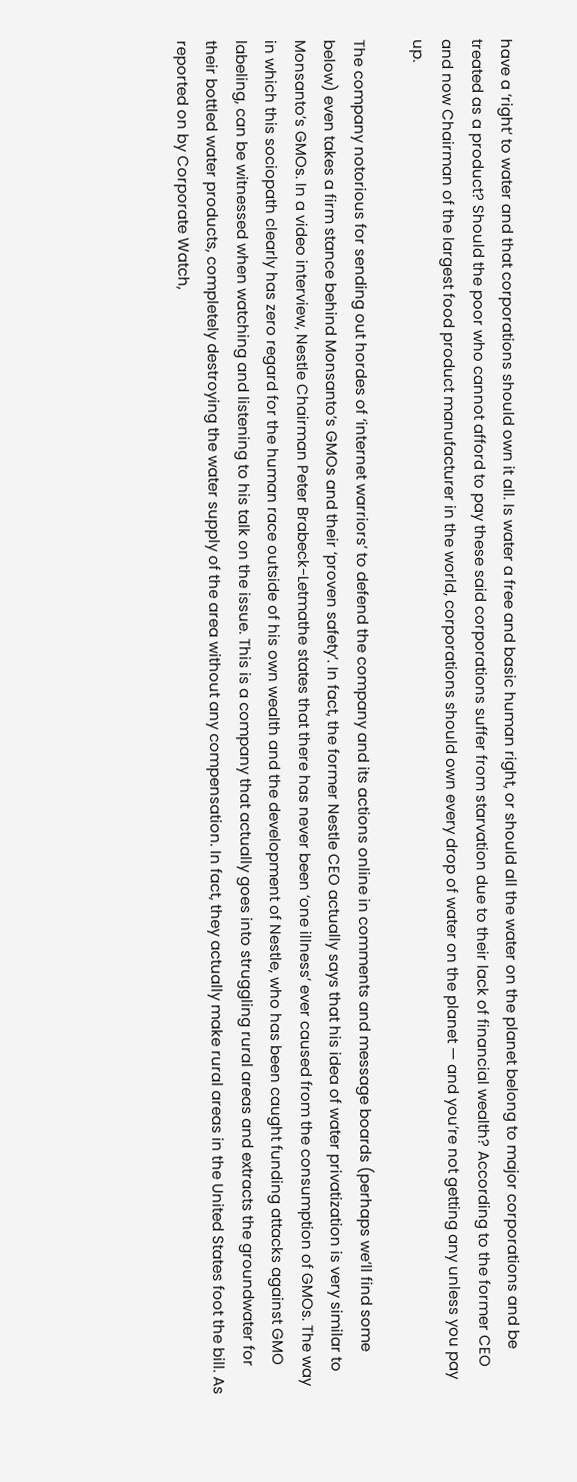have a ‘right’ to water and that corporations should own it all. Is water a free and basic human right, or should all the water on the planet belong to major corporations and be treated as a product? Should the poor who cannot afford to pay these said corporations suffer from starvation due to their lack of financial wealth? According to the former CEO and now Chairman of the largest food product manufacturer in the world, corporations should own every drop of water on the planet — and you’re not getting any unless you pay up.

The company notorious for sending out hordes of ‘internet warriors’ to defend the company and its actions online in comments and message boards (perhaps we’ll find some below) even takes a firm stance behind Monsanto’s GMOs and their ‘proven safety’. In fact, the former Nestle CEO actually says that his idea of water privatization is very similar to Monsanto’s GMOs. In a video interview, Nestle Chairman Peter Brabeck-Letmathe states that there has never been ‘one illness’ ever caused from the consumption of GMOs. The way in which this sociopath clearly has zero regard for the human race outside of his own wealth and the development of Nestle, who has been caught funding attacks against GMO labeling, can be witnessed when watching and listening to his talk on the issue. This is a company that actually goes into struggling rural areas and extracts the groundwater for their bottled water products, completely destroying the water supply of the area without any compensation. In fact, they actually make rural areas in the United States foot the bill. As reported on by Corporate Watch,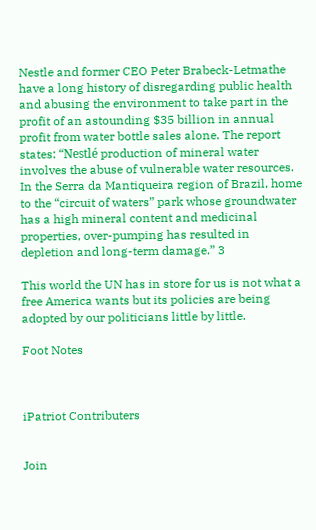Nestle and former CEO Peter Brabeck-Letmathe have a long history of disregarding public health and abusing the environment to take part in the profit of an astounding $35 billion in annual profit from water bottle sales alone. The report states: “Nestlé production of mineral water involves the abuse of vulnerable water resources. In the Serra da Mantiqueira region of Brazil, home to the “circuit of waters” park whose groundwater has a high mineral content and medicinal properties, over-pumping has resulted in depletion and long-term damage.” 3

This world the UN has in store for us is not what a free America wants but its policies are being adopted by our politicians little by little.

Foot Notes



iPatriot Contributers


Join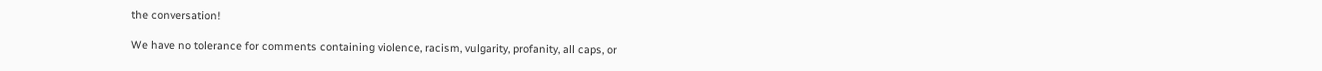the conversation!

We have no tolerance for comments containing violence, racism, vulgarity, profanity, all caps, or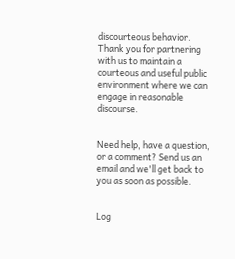discourteous behavior. Thank you for partnering with us to maintain a courteous and useful public environment where we can engage in reasonable discourse.


Need help, have a question, or a comment? Send us an email and we'll get back to you as soon as possible.


Log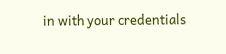in with your credentials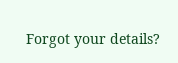Forgot your details?